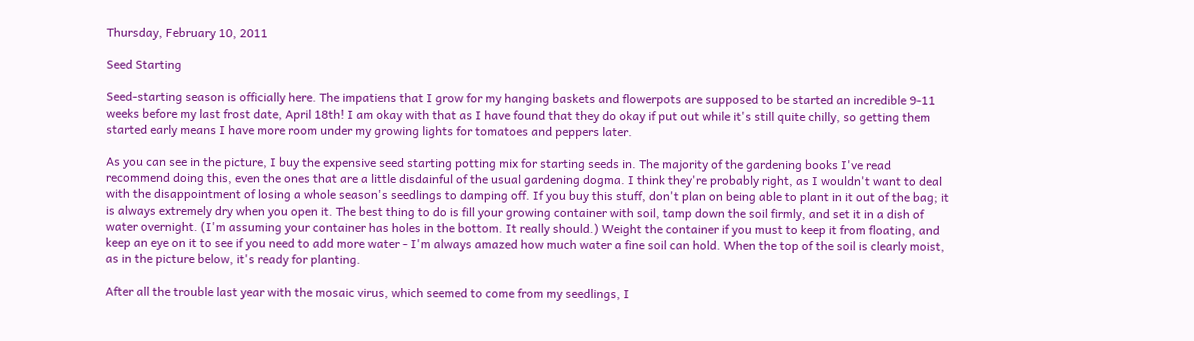Thursday, February 10, 2011

Seed Starting

Seed-starting season is officially here. The impatiens that I grow for my hanging baskets and flowerpots are supposed to be started an incredible 9-11 weeks before my last frost date, April 18th! I am okay with that as I have found that they do okay if put out while it's still quite chilly, so getting them started early means I have more room under my growing lights for tomatoes and peppers later.

As you can see in the picture, I buy the expensive seed starting potting mix for starting seeds in. The majority of the gardening books I've read recommend doing this, even the ones that are a little disdainful of the usual gardening dogma. I think they're probably right, as I wouldn't want to deal with the disappointment of losing a whole season's seedlings to damping off. If you buy this stuff, don't plan on being able to plant in it out of the bag; it is always extremely dry when you open it. The best thing to do is fill your growing container with soil, tamp down the soil firmly, and set it in a dish of water overnight. (I'm assuming your container has holes in the bottom. It really should.) Weight the container if you must to keep it from floating, and keep an eye on it to see if you need to add more water - I'm always amazed how much water a fine soil can hold. When the top of the soil is clearly moist, as in the picture below, it's ready for planting.

After all the trouble last year with the mosaic virus, which seemed to come from my seedlings, I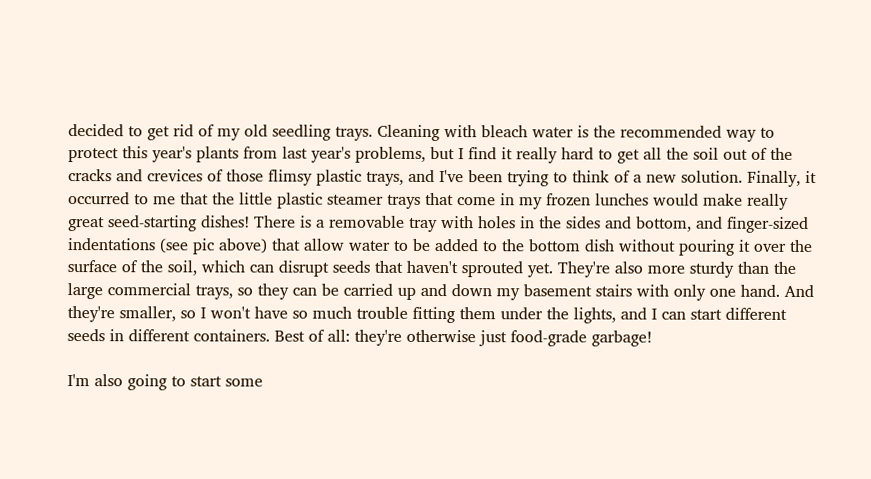decided to get rid of my old seedling trays. Cleaning with bleach water is the recommended way to protect this year's plants from last year's problems, but I find it really hard to get all the soil out of the cracks and crevices of those flimsy plastic trays, and I've been trying to think of a new solution. Finally, it occurred to me that the little plastic steamer trays that come in my frozen lunches would make really great seed-starting dishes! There is a removable tray with holes in the sides and bottom, and finger-sized indentations (see pic above) that allow water to be added to the bottom dish without pouring it over the surface of the soil, which can disrupt seeds that haven't sprouted yet. They're also more sturdy than the large commercial trays, so they can be carried up and down my basement stairs with only one hand. And they're smaller, so I won't have so much trouble fitting them under the lights, and I can start different seeds in different containers. Best of all: they're otherwise just food-grade garbage!

I'm also going to start some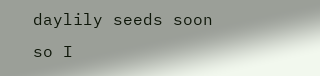daylily seeds soon so I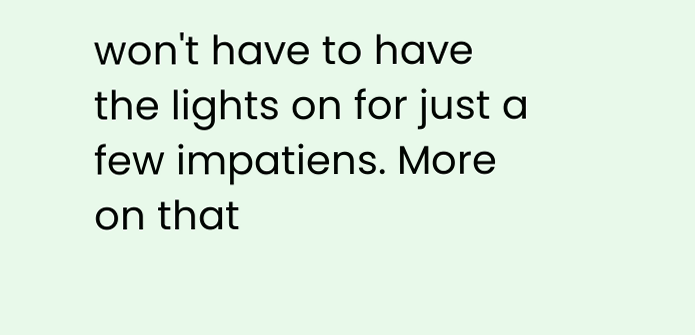won't have to have the lights on for just a few impatiens. More on that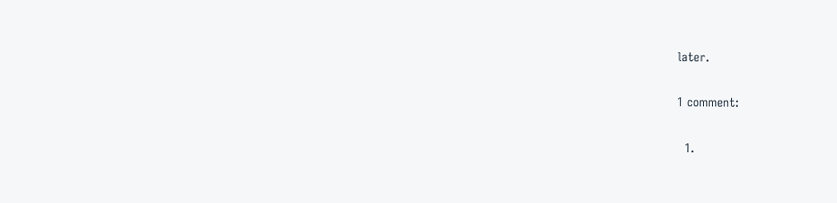later.

1 comment:

  1.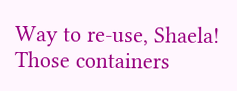Way to re-use, Shaela! Those containers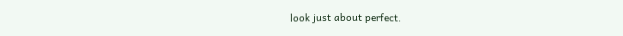look just about perfect.